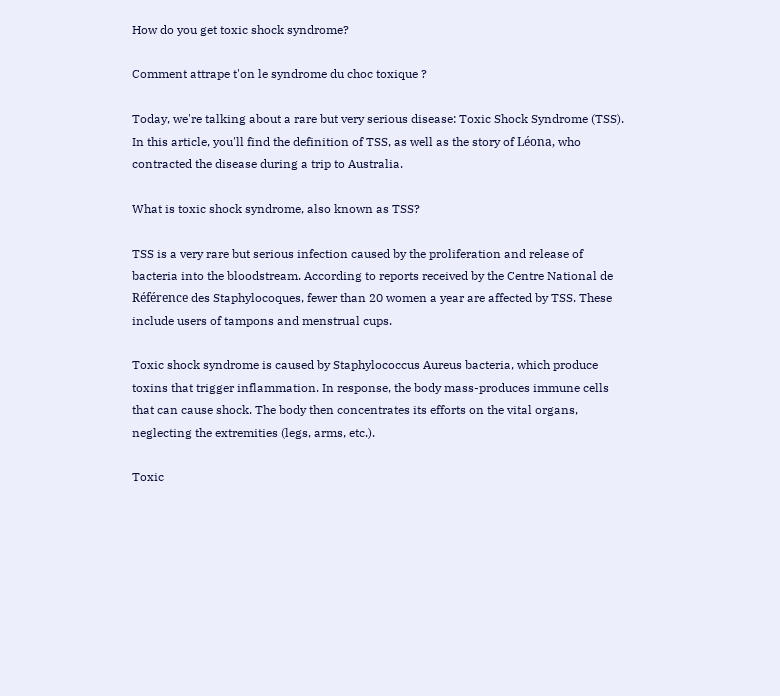How do you get toxic shock syndrome?

Comment attrape t'on le syndrome du choc toxique ?

Today, we're talking about a rare but very serious disease: Toxic Shock Syndrome (TSS). In this article, you'll find the definition of TSS, as well as the story of Léona, who contracted the disease during a trip to Australia.

What is toxic shock syndrome, also known as TSS?

TSS is a very rare but serious infection caused by the proliferation and release of bacteria into the bloodstream. According to reports received by the Centre National de Référence des Staphylocoques, fewer than 20 women a year are affected by TSS. These include users of tampons and menstrual cups.

Toxic shock syndrome is caused by Staphylococcus Aureus bacteria, which produce toxins that trigger inflammation. In response, the body mass-produces immune cells that can cause shock. The body then concentrates its efforts on the vital organs, neglecting the extremities (legs, arms, etc.).

Toxic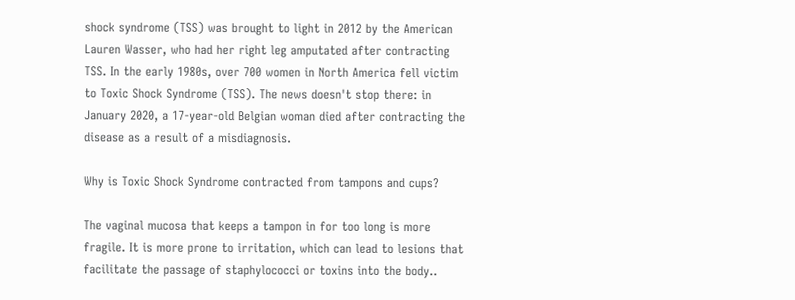shock syndrome (TSS) was brought to light in 2012 by the American Lauren Wasser, who had her right leg amputated after contracting TSS. In the early 1980s, over 700 women in North America fell victim to Toxic Shock Syndrome (TSS). The news doesn't stop there: in January 2020, a 17-year-old Belgian woman died after contracting the disease as a result of a misdiagnosis.

Why is Toxic Shock Syndrome contracted from tampons and cups?

The vaginal mucosa that keeps a tampon in for too long is more fragile. It is more prone to irritation, which can lead to lesions that facilitate the passage of staphylococci or toxins into the body..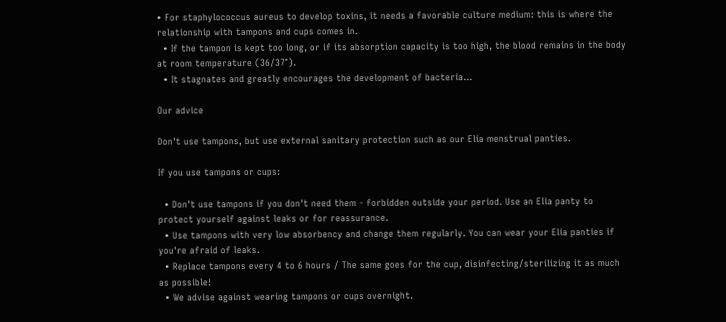• For staphylococcus aureus to develop toxins, it needs a favorable culture medium: this is where the relationship with tampons and cups comes in.
  • If the tampon is kept too long, or if its absorption capacity is too high, the blood remains in the body at room temperature (36/37°).
  • It stagnates and greatly encourages the development of bacteria...

Our advice

Don't use tampons, but use external sanitary protection such as our Elia menstrual panties.

If you use tampons or cups:

  • Don't use tampons if you don't need them - forbidden outside your period. Use an Elia panty to protect yourself against leaks or for reassurance.
  • Use tampons with very low absorbency and change them regularly. You can wear your Elia panties if you're afraid of leaks.
  • Replace tampons every 4 to 6 hours / The same goes for the cup, disinfecting/sterilizing it as much as possible!
  • We advise against wearing tampons or cups overnight.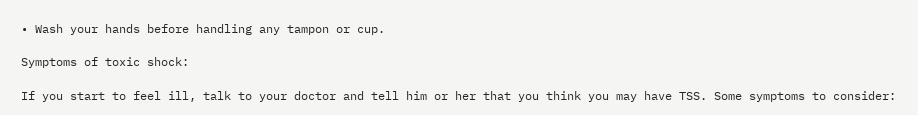• Wash your hands before handling any tampon or cup.

Symptoms of toxic shock:

If you start to feel ill, talk to your doctor and tell him or her that you think you may have TSS. Some symptoms to consider: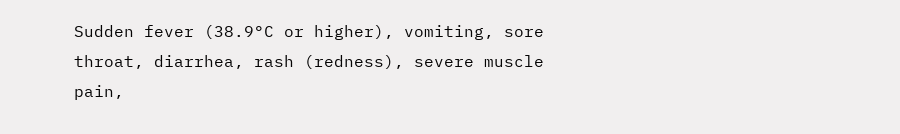Sudden fever (38.9°C or higher), vomiting, sore throat, diarrhea, rash (redness), severe muscle pain,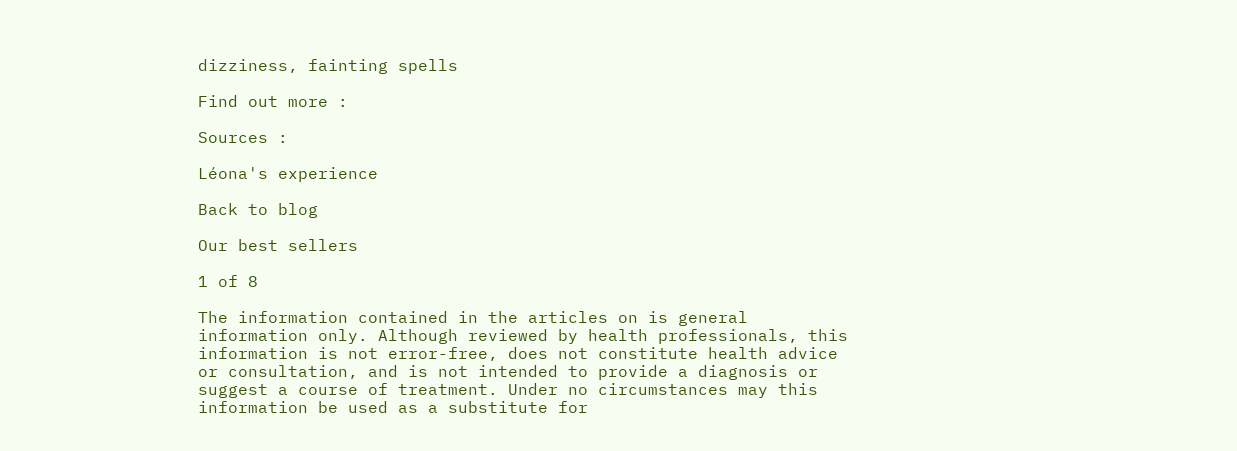dizziness, fainting spells

Find out more :

Sources :

Léona's experience

Back to blog

Our best sellers

1 of 8

The information contained in the articles on is general information only. Although reviewed by health professionals, this information is not error-free, does not constitute health advice or consultation, and is not intended to provide a diagnosis or suggest a course of treatment. Under no circumstances may this information be used as a substitute for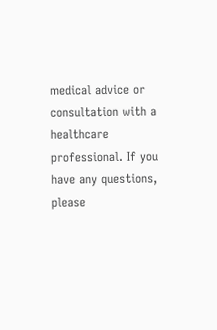medical advice or consultation with a healthcare professional. If you have any questions, please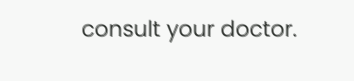consult your doctor.